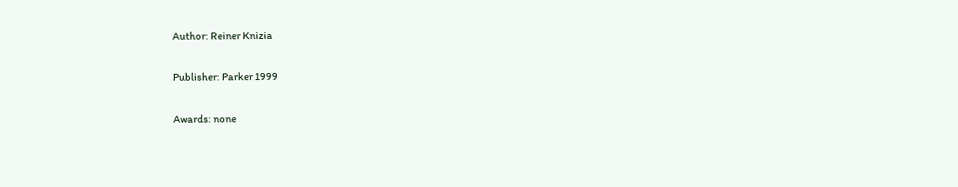Author: Reiner Knizia

Publisher: Parker 1999

Awards: none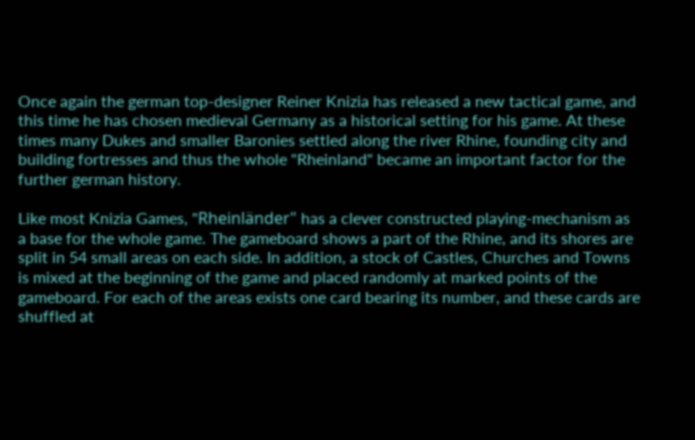Once again the german top-designer Reiner Knizia has released a new tactical game, and this time he has chosen medieval Germany as a historical setting for his game. At these times many Dukes and smaller Baronies settled along the river Rhine, founding city and building fortresses and thus the whole "Rheinland" became an important factor for the further german history.

Like most Knizia Games, "Rheinländer" has a clever constructed playing-mechanism as a base for the whole game. The gameboard shows a part of the Rhine, and its shores are split in 54 small areas on each side. In addition, a stock of Castles, Churches and Towns is mixed at the beginning of the game and placed randomly at marked points of the gameboard. For each of the areas exists one card bearing its number, and these cards are shuffled at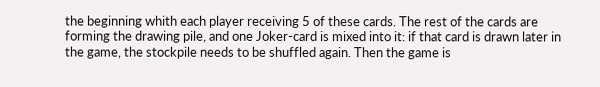the beginning whith each player receiving 5 of these cards. The rest of the cards are forming the drawing pile, and one Joker-card is mixed into it: if that card is drawn later in the game, the stockpile needs to be shuffled again. Then the game is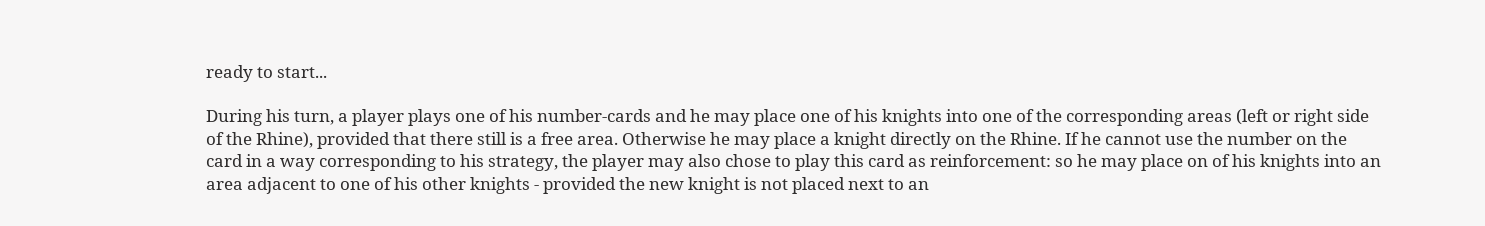ready to start...

During his turn, a player plays one of his number-cards and he may place one of his knights into one of the corresponding areas (left or right side of the Rhine), provided that there still is a free area. Otherwise he may place a knight directly on the Rhine. If he cannot use the number on the card in a way corresponding to his strategy, the player may also chose to play this card as reinforcement: so he may place on of his knights into an area adjacent to one of his other knights - provided the new knight is not placed next to an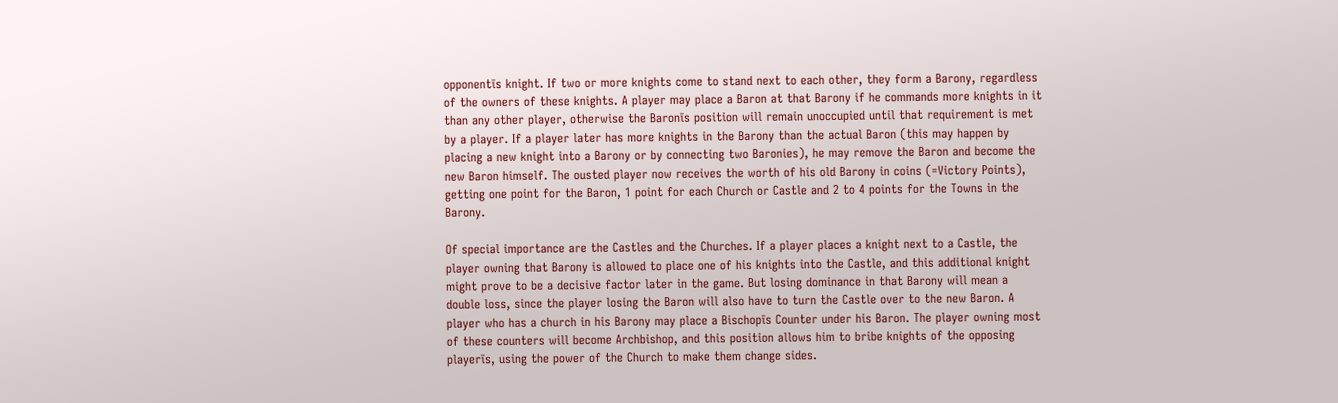opponentīs knight. If two or more knights come to stand next to each other, they form a Barony, regardless of the owners of these knights. A player may place a Baron at that Barony if he commands more knights in it than any other player, otherwise the Baronīs position will remain unoccupied until that requirement is met by a player. If a player later has more knights in the Barony than the actual Baron (this may happen by placing a new knight into a Barony or by connecting two Baronies), he may remove the Baron and become the new Baron himself. The ousted player now receives the worth of his old Barony in coins (=Victory Points), getting one point for the Baron, 1 point for each Church or Castle and 2 to 4 points for the Towns in the Barony.

Of special importance are the Castles and the Churches. If a player places a knight next to a Castle, the player owning that Barony is allowed to place one of his knights into the Castle, and this additional knight might prove to be a decisive factor later in the game. But losing dominance in that Barony will mean a double loss, since the player losing the Baron will also have to turn the Castle over to the new Baron. A player who has a church in his Barony may place a Bischopīs Counter under his Baron. The player owning most of these counters will become Archbishop, and this position allows him to bribe knights of the opposing playerīs, using the power of the Church to make them change sides.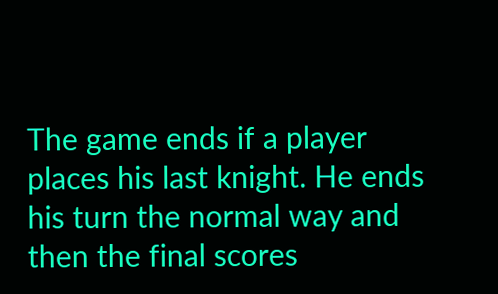The game ends if a player places his last knight. He ends his turn the normal way and then the final scores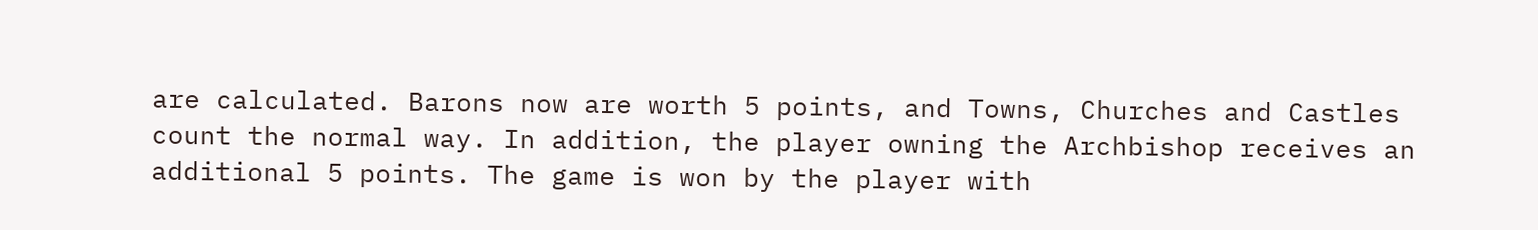are calculated. Barons now are worth 5 points, and Towns, Churches and Castles count the normal way. In addition, the player owning the Archbishop receives an additional 5 points. The game is won by the player with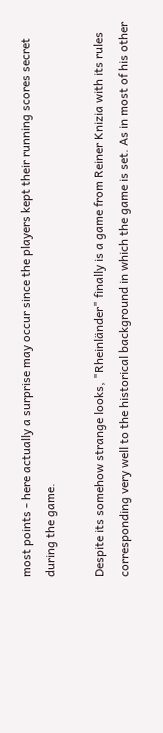most points - here actually a surprise may occur since the players kept their running scores secret during the game.

Despite its somehow strange looks, "Rheinländer" finally is a game from Reiner Knizia with its rules corresponding very well to the historical background in which the game is set. As in most of his other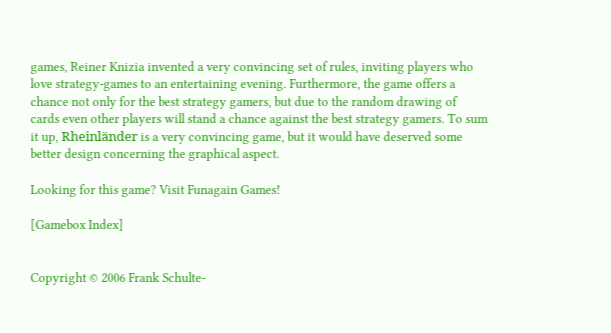games, Reiner Knizia invented a very convincing set of rules, inviting players who love strategy-games to an entertaining evening. Furthermore, the game offers a chance not only for the best strategy gamers, but due to the random drawing of cards even other players will stand a chance against the best strategy gamers. To sum it up, Rheinländer is a very convincing game, but it would have deserved some better design concerning the graphical aspect.

Looking for this game? Visit Funagain Games!

[Gamebox Index]


Copyright © 2006 Frank Schulte-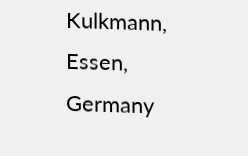Kulkmann, Essen, Germany